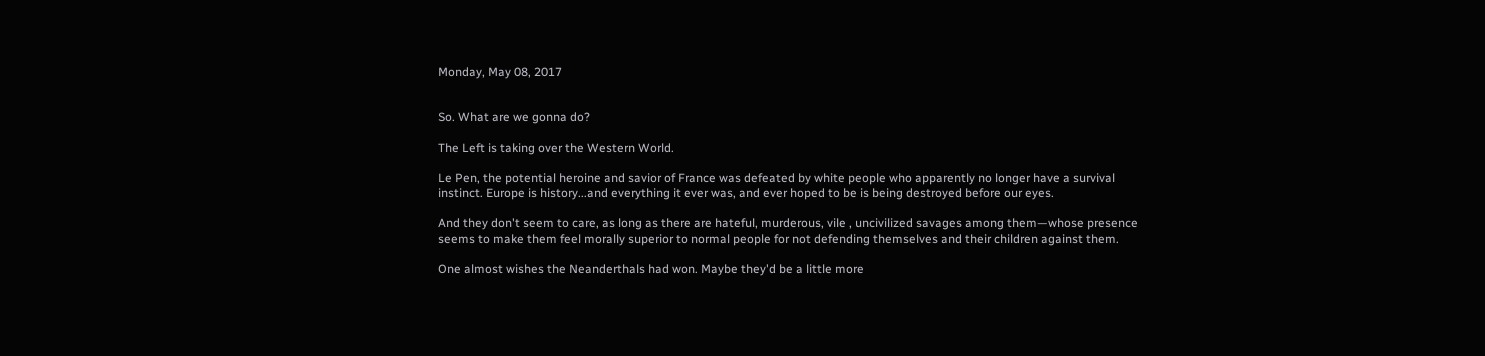Monday, May 08, 2017


So. What are we gonna do?

The Left is taking over the Western World.

Le Pen, the potential heroine and savior of France was defeated by white people who apparently no longer have a survival instinct. Europe is history...and everything it ever was, and ever hoped to be is being destroyed before our eyes.

And they don't seem to care, as long as there are hateful, murderous, vile , uncivilized savages among them—whose presence seems to make them feel morally superior to normal people for not defending themselves and their children against them.

One almost wishes the Neanderthals had won. Maybe they'd be a little more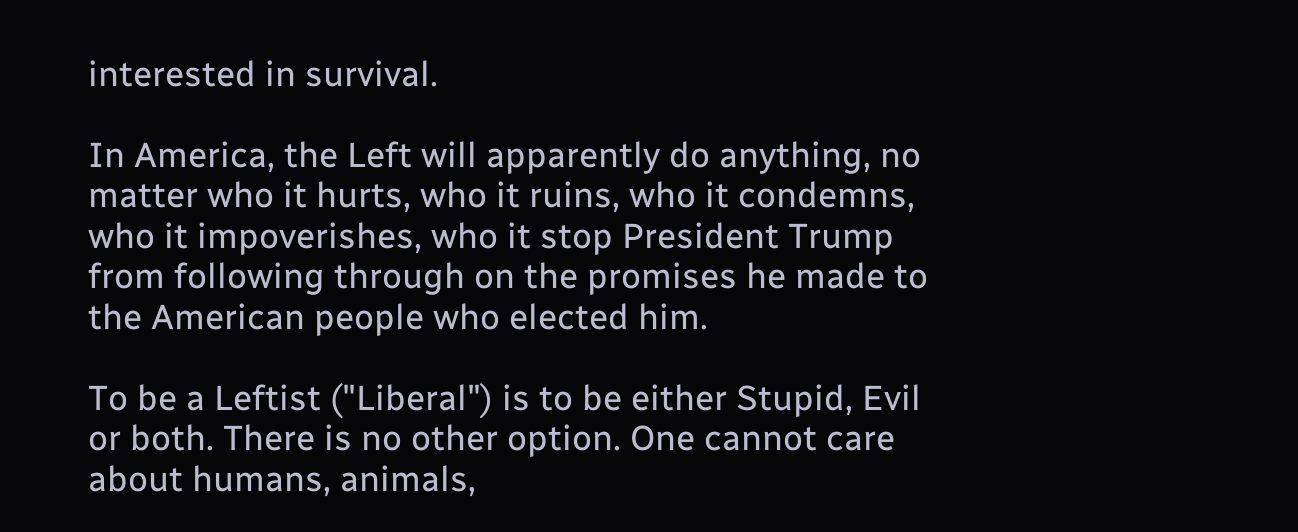interested in survival.

In America, the Left will apparently do anything, no matter who it hurts, who it ruins, who it condemns, who it impoverishes, who it stop President Trump from following through on the promises he made to the American people who elected him.

To be a Leftist ("Liberal") is to be either Stupid, Evil or both. There is no other option. One cannot care about humans, animals,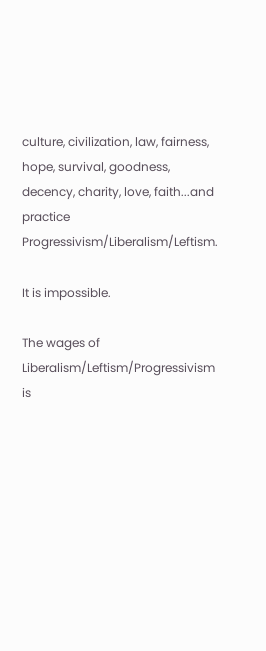culture, civilization, law, fairness, hope, survival, goodness, decency, charity, love, faith...and practice Progressivism/Liberalism/Leftism.

It is impossible.

The wages of Liberalism/Leftism/Progressivism is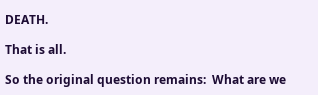DEATH.

That is all.

So the original question remains:  What are we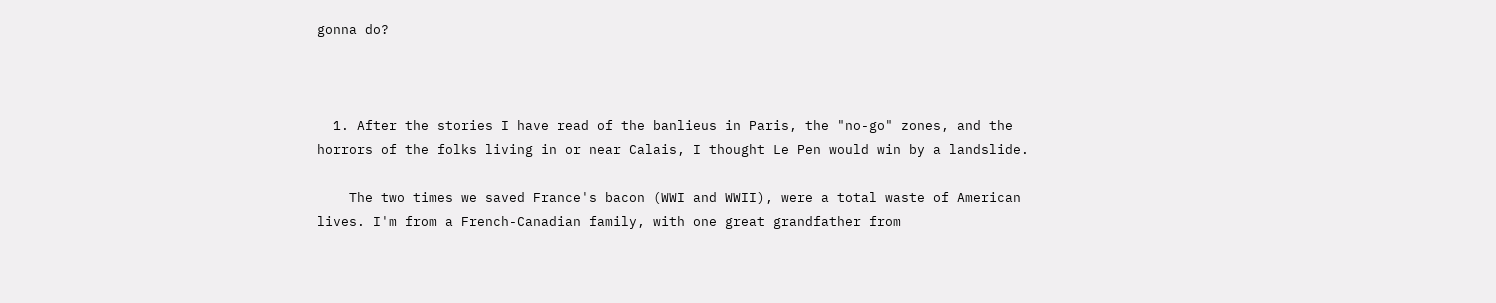gonna do?



  1. After the stories I have read of the banlieus in Paris, the "no-go" zones, and the horrors of the folks living in or near Calais, I thought Le Pen would win by a landslide.

    The two times we saved France's bacon (WWI and WWII), were a total waste of American lives. I'm from a French-Canadian family, with one great grandfather from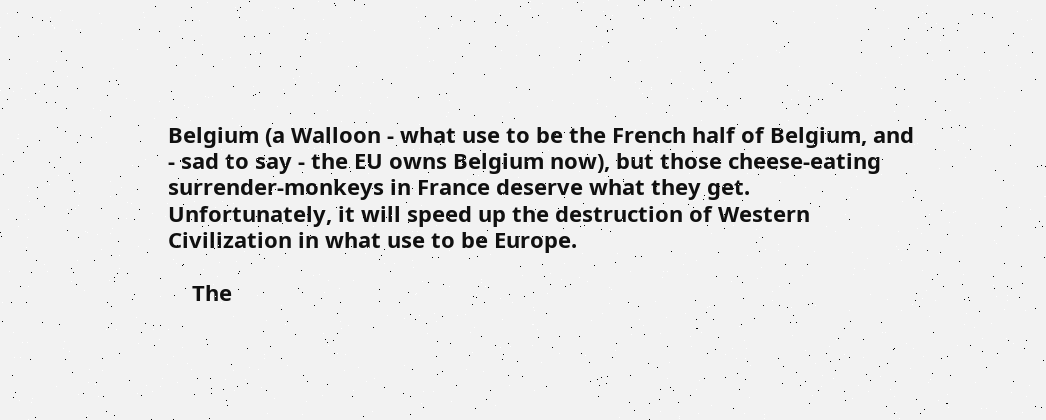Belgium (a Walloon - what use to be the French half of Belgium, and - sad to say - the EU owns Belgium now), but those cheese-eating surrender-monkeys in France deserve what they get. Unfortunately, it will speed up the destruction of Western Civilization in what use to be Europe.

    The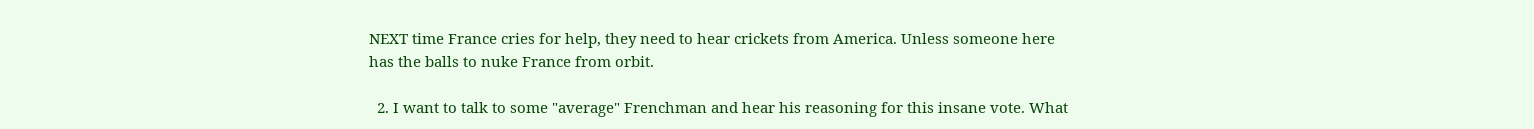NEXT time France cries for help, they need to hear crickets from America. Unless someone here has the balls to nuke France from orbit.

  2. I want to talk to some "average" Frenchman and hear his reasoning for this insane vote. What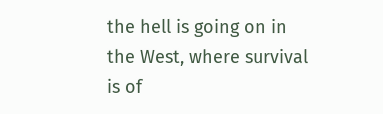the hell is going on in the West, where survival is of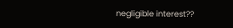negligible interest??